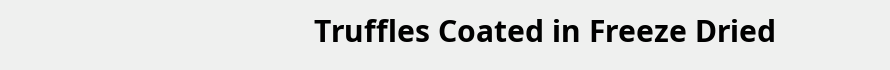Truffles Coated in Freeze Dried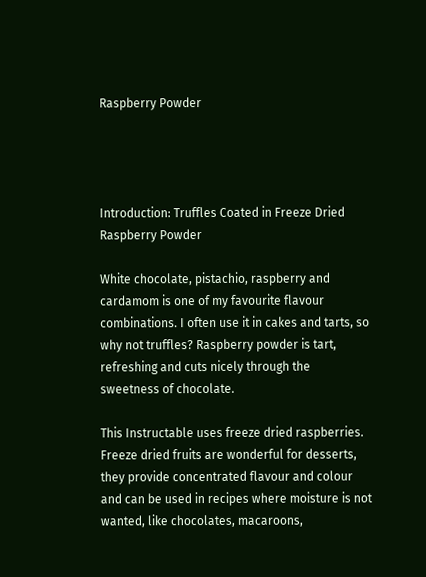Raspberry Powder




Introduction: Truffles Coated in Freeze Dried Raspberry Powder

White chocolate, pistachio, raspberry and cardamom is one of my favourite flavour combinations. I often use it in cakes and tarts, so why not truffles? Raspberry powder is tart, refreshing and cuts nicely through the sweetness of chocolate.

This Instructable uses freeze dried raspberries. Freeze dried fruits are wonderful for desserts, they provide concentrated flavour and colour and can be used in recipes where moisture is not wanted, like chocolates, macaroons,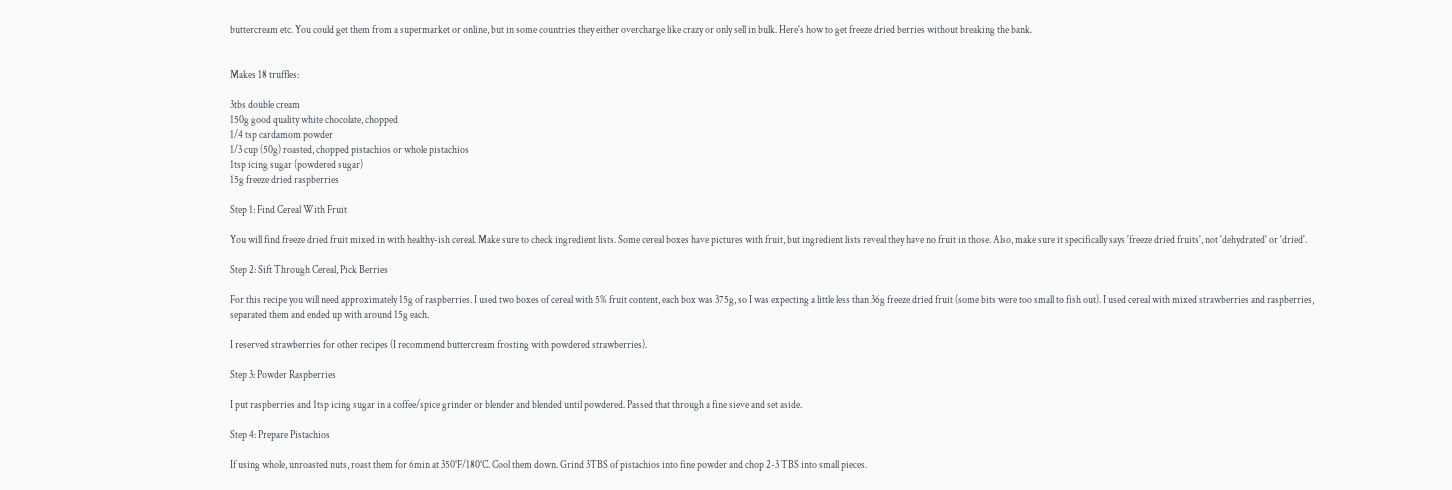buttercream etc. You could get them from a supermarket or online, but in some countries they either overcharge like crazy or only sell in bulk. Here's how to get freeze dried berries without breaking the bank.


Makes 18 truffles:

3tbs double cream
150g good quality white chocolate, chopped
1/4 tsp cardamom powder
1/3 cup (50g) roasted, chopped pistachios or whole pistachios
1tsp icing sugar (powdered sugar)
15g freeze dried raspberries

Step 1: Find Cereal With Fruit

You will find freeze dried fruit mixed in with healthy-ish cereal. Make sure to check ingredient lists. Some cereal boxes have pictures with fruit, but ingredient lists reveal they have no fruit in those. Also, make sure it specifically says 'freeze dried fruits', not 'dehydrated' or 'dried'.

Step 2: Sift Through Cereal, Pick Berries

For this recipe you will need approximately 15g of raspberries. I used two boxes of cereal with 5% fruit content, each box was 375g, so I was expecting a little less than 36g freeze dried fruit (some bits were too small to fish out). I used cereal with mixed strawberries and raspberries, separated them and ended up with around 15g each.

I reserved strawberries for other recipes (I recommend buttercream frosting with powdered strawberries).

Step 3: Powder Raspberries

I put raspberries and 1tsp icing sugar in a coffee/spice grinder or blender and blended until powdered. Passed that through a fine sieve and set aside.

Step 4: Prepare Pistachios

If using whole, unroasted nuts, roast them for 6min at 350°F/180°C. Cool them down. Grind 3TBS of pistachios into fine powder and chop 2-3 TBS into small pieces.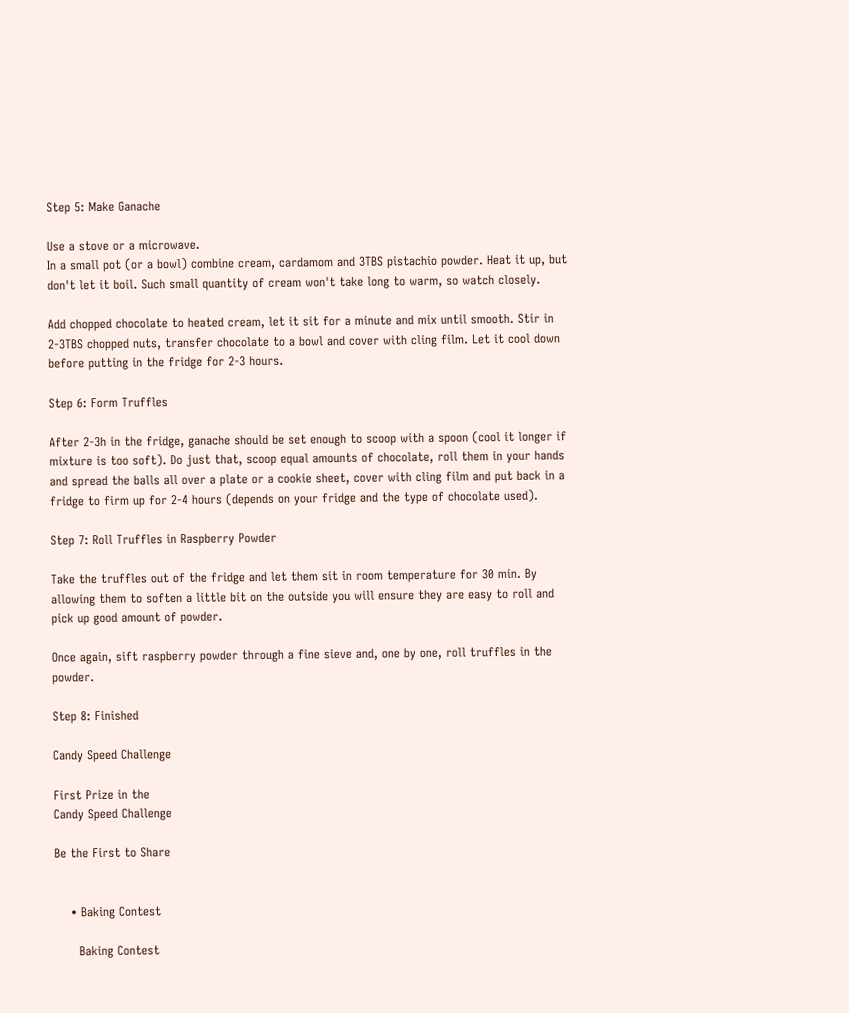Step 5: Make Ganache

Use a stove or a microwave.
In a small pot (or a bowl) combine cream, cardamom and 3TBS pistachio powder. Heat it up, but don't let it boil. Such small quantity of cream won't take long to warm, so watch closely.

Add chopped chocolate to heated cream, let it sit for a minute and mix until smooth. Stir in 2-3TBS chopped nuts, transfer chocolate to a bowl and cover with cling film. Let it cool down before putting in the fridge for 2-3 hours.

Step 6: Form Truffles

After 2-3h in the fridge, ganache should be set enough to scoop with a spoon (cool it longer if mixture is too soft). Do just that, scoop equal amounts of chocolate, roll them in your hands and spread the balls all over a plate or a cookie sheet, cover with cling film and put back in a fridge to firm up for 2-4 hours (depends on your fridge and the type of chocolate used).

Step 7: Roll Truffles in Raspberry Powder

Take the truffles out of the fridge and let them sit in room temperature for 30 min. By allowing them to soften a little bit on the outside you will ensure they are easy to roll and pick up good amount of powder.

Once again, sift raspberry powder through a fine sieve and, one by one, roll truffles in the powder.

Step 8: Finished

Candy Speed Challenge

First Prize in the
Candy Speed Challenge

Be the First to Share


    • Baking Contest

      Baking Contest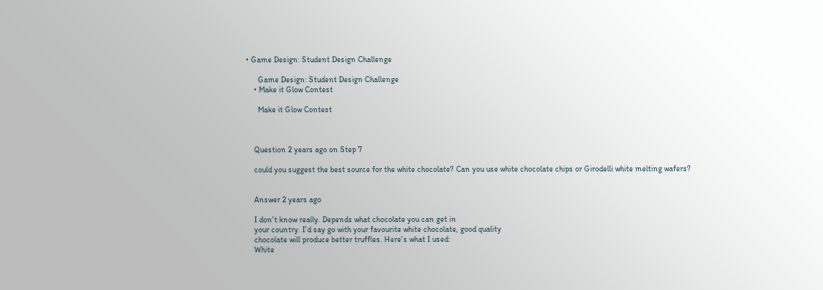• Game Design: Student Design Challenge

      Game Design: Student Design Challenge
    • Make it Glow Contest

      Make it Glow Contest



    Question 2 years ago on Step 7

    could you suggest the best source for the white chocolate? Can you use white chocolate chips or Girodelli white melting wafers?


    Answer 2 years ago

    I don’t know really. Depends what chocolate you can get in
    your country. I’d say go with your favourite white chocolate, good quality
    chocolate will produce better truffles. Here’s what I used:
    White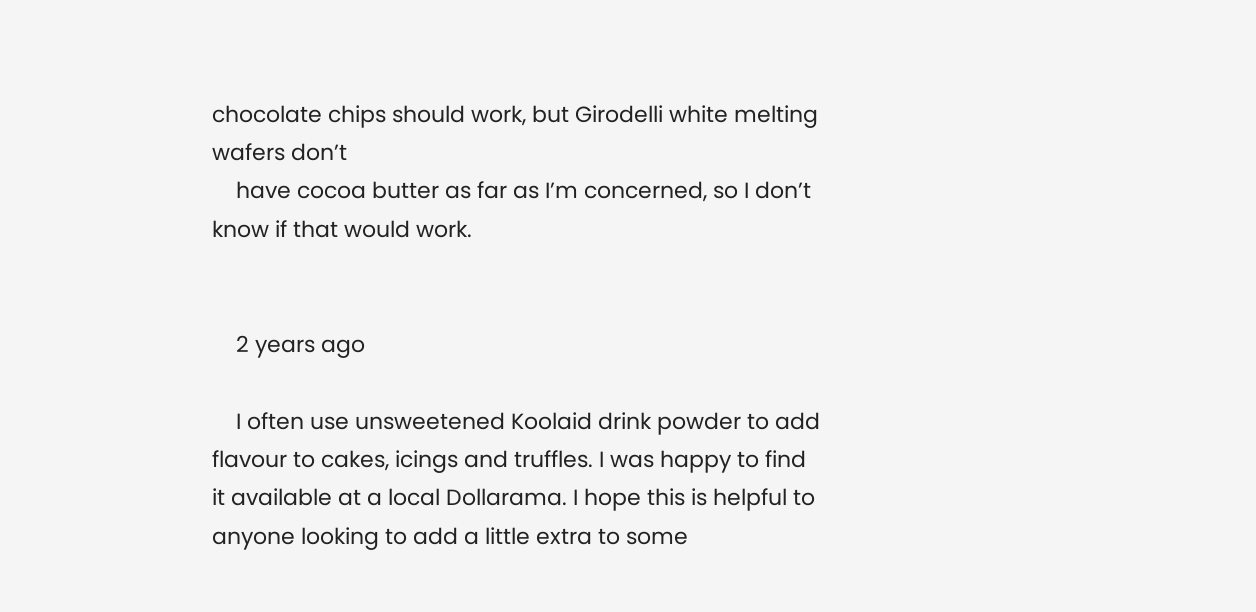chocolate chips should work, but Girodelli white melting wafers don’t
    have cocoa butter as far as I’m concerned, so I don’t know if that would work.


    2 years ago

    I often use unsweetened Koolaid drink powder to add flavour to cakes, icings and truffles. I was happy to find it available at a local Dollarama. I hope this is helpful to anyone looking to add a little extra to some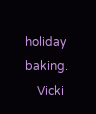holiday baking.
    Vicki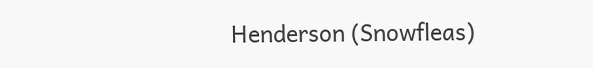Henderson (Snowfleas)